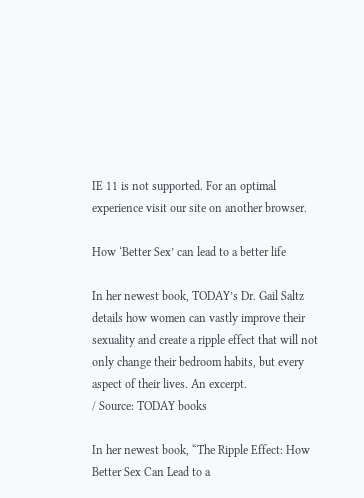IE 11 is not supported. For an optimal experience visit our site on another browser.

How ‘Better Sex’ can lead to a better life

In her newest book, TODAY’s Dr. Gail Saltz details how women can vastly improve their sexuality and create a ripple effect that will not only change their bedroom habits, but every aspect of their lives. An excerpt.
/ Source: TODAY books

In her newest book, “The Ripple Effect: How Better Sex Can Lead to a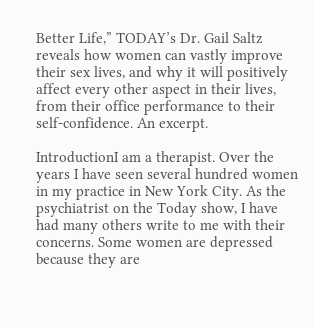Better Life,” TODAY’s Dr. Gail Saltz reveals how women can vastly improve their sex lives, and why it will positively affect every other aspect in their lives, from their office performance to their self-confidence. An excerpt.

IntroductionI am a therapist. Over the years I have seen several hundred women in my practice in New York City. As the psychiatrist on the Today show, I have had many others write to me with their concerns. Some women are depressed because they are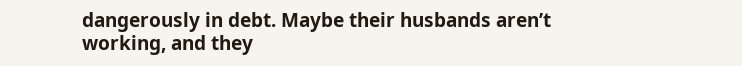dangerously in debt. Maybe their husbands aren’t working, and they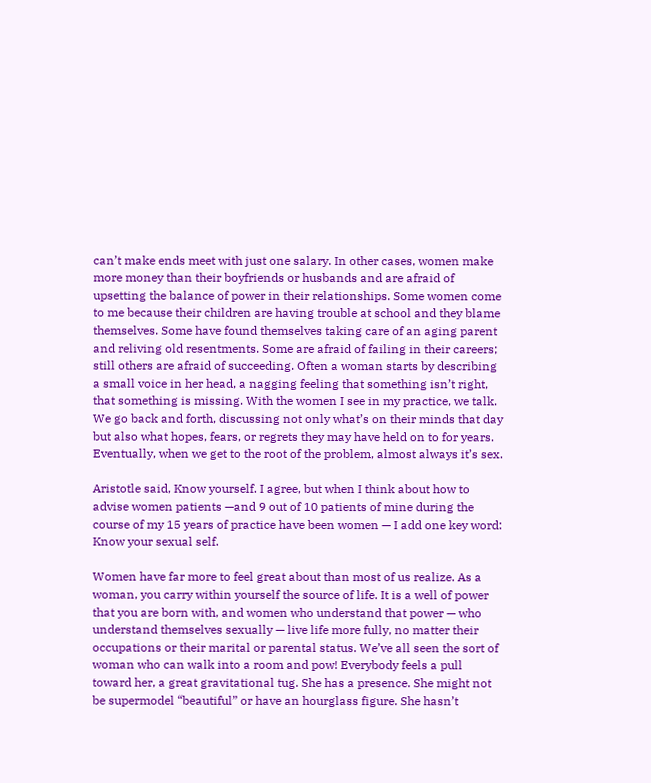can’t make ends meet with just one salary. In other cases, women make more money than their boyfriends or husbands and are afraid of upsetting the balance of power in their relationships. Some women come to me because their children are having trouble at school and they blame themselves. Some have found themselves taking care of an aging parent and reliving old resentments. Some are afraid of failing in their careers; still others are afraid of succeeding. Often a woman starts by describing a small voice in her head, a nagging feeling that something isn’t right, that something is missing. With the women I see in my practice, we talk. We go back and forth, discussing not only what’s on their minds that day but also what hopes, fears, or regrets they may have held on to for years. Eventually, when we get to the root of the problem, almost always it’s sex.

Aristotle said, Know yourself. I agree, but when I think about how to advise women patients —and 9 out of 10 patients of mine during the course of my 15 years of practice have been women — I add one key word: Know your sexual self.

Women have far more to feel great about than most of us realize. As a woman, you carry within yourself the source of life. It is a well of power that you are born with, and women who understand that power — who understand themselves sexually — live life more fully, no matter their occupations or their marital or parental status. We’ve all seen the sort of woman who can walk into a room and pow! Everybody feels a pull toward her, a great gravitational tug. She has a presence. She might not be supermodel “beautiful” or have an hourglass figure. She hasn’t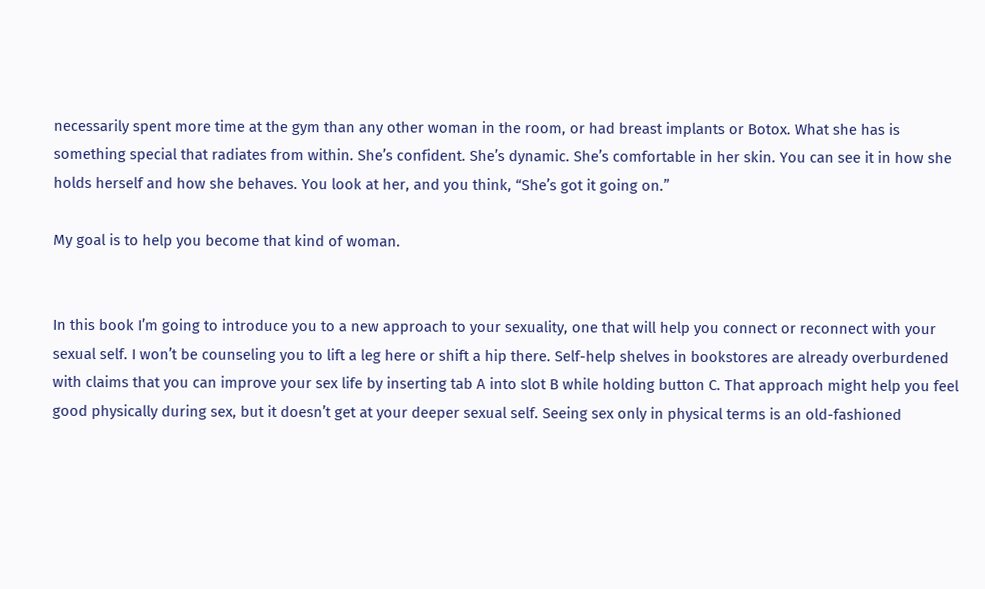necessarily spent more time at the gym than any other woman in the room, or had breast implants or Botox. What she has is something special that radiates from within. She’s confident. She’s dynamic. She’s comfortable in her skin. You can see it in how she holds herself and how she behaves. You look at her, and you think, “She’s got it going on.”

My goal is to help you become that kind of woman.


In this book I’m going to introduce you to a new approach to your sexuality, one that will help you connect or reconnect with your sexual self. I won’t be counseling you to lift a leg here or shift a hip there. Self-help shelves in bookstores are already overburdened with claims that you can improve your sex life by inserting tab A into slot B while holding button C. That approach might help you feel good physically during sex, but it doesn’t get at your deeper sexual self. Seeing sex only in physical terms is an old-fashioned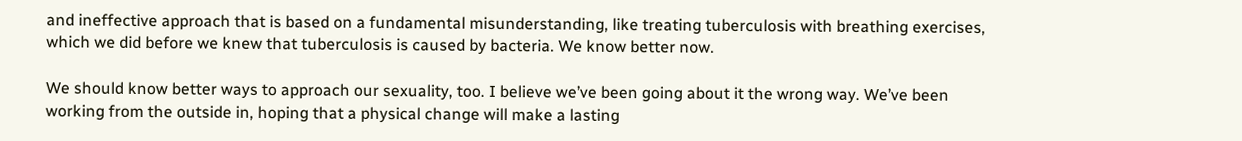and ineffective approach that is based on a fundamental misunderstanding, like treating tuberculosis with breathing exercises, which we did before we knew that tuberculosis is caused by bacteria. We know better now.

We should know better ways to approach our sexuality, too. I believe we’ve been going about it the wrong way. We’ve been working from the outside in, hoping that a physical change will make a lasting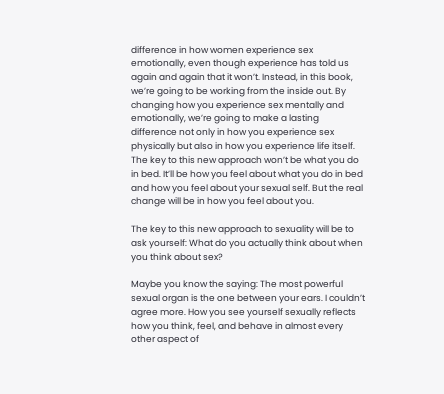difference in how women experience sex emotionally, even though experience has told us again and again that it won’t. Instead, in this book, we’re going to be working from the inside out. By changing how you experience sex mentally and emotionally, we’re going to make a lasting difference not only in how you experience sex physically but also in how you experience life itself. The key to this new approach won’t be what you do in bed. It’ll be how you feel about what you do in bed and how you feel about your sexual self. But the real change will be in how you feel about you.

The key to this new approach to sexuality will be to ask yourself: What do you actually think about when you think about sex?

Maybe you know the saying: The most powerful sexual organ is the one between your ears. I couldn’t agree more. How you see yourself sexually reflects how you think, feel, and behave in almost every other aspect of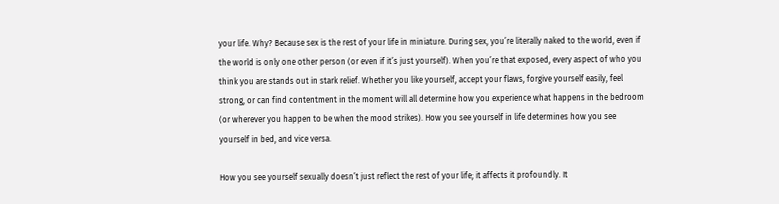your life. Why? Because sex is the rest of your life in miniature. During sex, you’re literally naked to the world, even if the world is only one other person (or even if it’s just yourself). When you’re that exposed, every aspect of who you think you are stands out in stark relief. Whether you like yourself, accept your flaws, forgive yourself easily, feel strong, or can find contentment in the moment will all determine how you experience what happens in the bedroom (or wherever you happen to be when the mood strikes). How you see yourself in life determines how you see yourself in bed, and vice versa.

How you see yourself sexually doesn’t just reflect the rest of your life; it affects it profoundly. It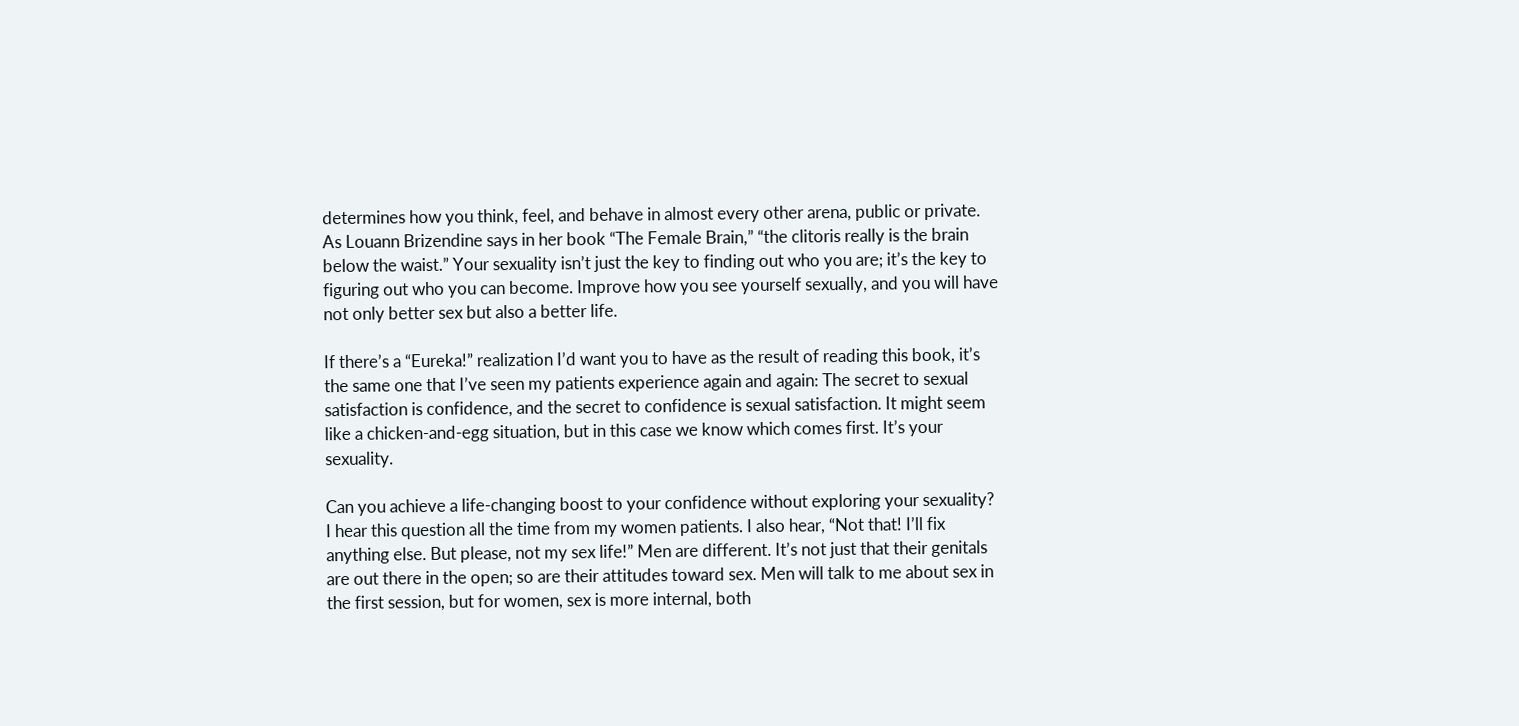determines how you think, feel, and behave in almost every other arena, public or private. As Louann Brizendine says in her book “The Female Brain,” “the clitoris really is the brain below the waist.” Your sexuality isn’t just the key to finding out who you are; it’s the key to figuring out who you can become. Improve how you see yourself sexually, and you will have not only better sex but also a better life.

If there’s a “Eureka!” realization I’d want you to have as the result of reading this book, it’s the same one that I’ve seen my patients experience again and again: The secret to sexual satisfaction is confidence, and the secret to confidence is sexual satisfaction. It might seem like a chicken-and-egg situation, but in this case we know which comes first. It’s your sexuality.

Can you achieve a life-changing boost to your confidence without exploring your sexuality? I hear this question all the time from my women patients. I also hear, “Not that! I’ll fix anything else. But please, not my sex life!” Men are different. It’s not just that their genitals are out there in the open; so are their attitudes toward sex. Men will talk to me about sex in the first session, but for women, sex is more internal, both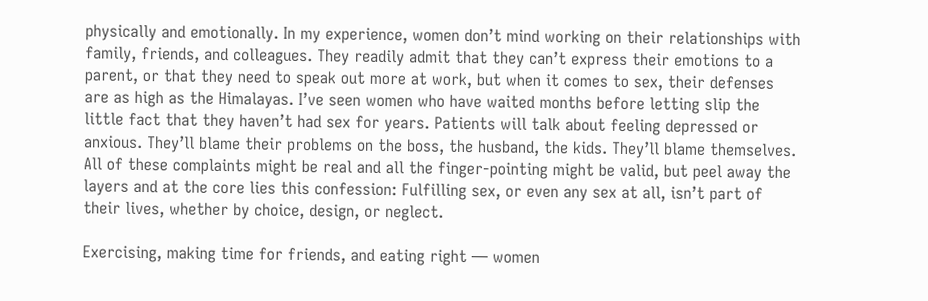physically and emotionally. In my experience, women don’t mind working on their relationships with family, friends, and colleagues. They readily admit that they can’t express their emotions to a parent, or that they need to speak out more at work, but when it comes to sex, their defenses are as high as the Himalayas. I’ve seen women who have waited months before letting slip the little fact that they haven’t had sex for years. Patients will talk about feeling depressed or anxious. They’ll blame their problems on the boss, the husband, the kids. They’ll blame themselves. All of these complaints might be real and all the finger-pointing might be valid, but peel away the layers and at the core lies this confession: Fulfilling sex, or even any sex at all, isn’t part of their lives, whether by choice, design, or neglect.

Exercising, making time for friends, and eating right — women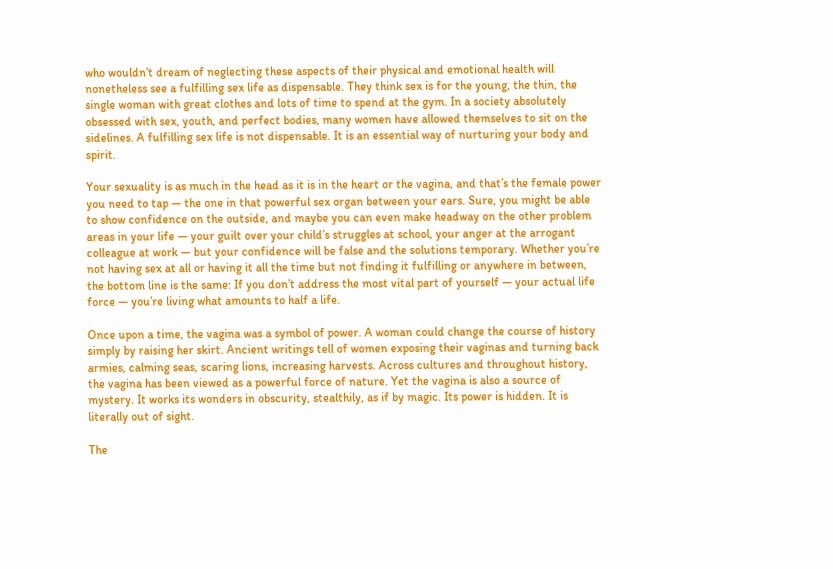who wouldn’t dream of neglecting these aspects of their physical and emotional health will nonetheless see a fulfilling sex life as dispensable. They think sex is for the young, the thin, the single woman with great clothes and lots of time to spend at the gym. In a society absolutely obsessed with sex, youth, and perfect bodies, many women have allowed themselves to sit on the sidelines. A fulfilling sex life is not dispensable. It is an essential way of nurturing your body and spirit.

Your sexuality is as much in the head as it is in the heart or the vagina, and that’s the female power you need to tap — the one in that powerful sex organ between your ears. Sure, you might be able to show confidence on the outside, and maybe you can even make headway on the other problem areas in your life — your guilt over your child’s struggles at school, your anger at the arrogant colleague at work — but your confidence will be false and the solutions temporary. Whether you’re not having sex at all or having it all the time but not finding it fulfilling or anywhere in between, the bottom line is the same: If you don’t address the most vital part of yourself — your actual life force — you’re living what amounts to half a life.

Once upon a time, the vagina was a symbol of power. A woman could change the course of history simply by raising her skirt. Ancient writings tell of women exposing their vaginas and turning back armies, calming seas, scaring lions, increasing harvests. Across cultures and throughout history, the vagina has been viewed as a powerful force of nature. Yet the vagina is also a source of mystery. It works its wonders in obscurity, stealthily, as if by magic. Its power is hidden. It is literally out of sight.

The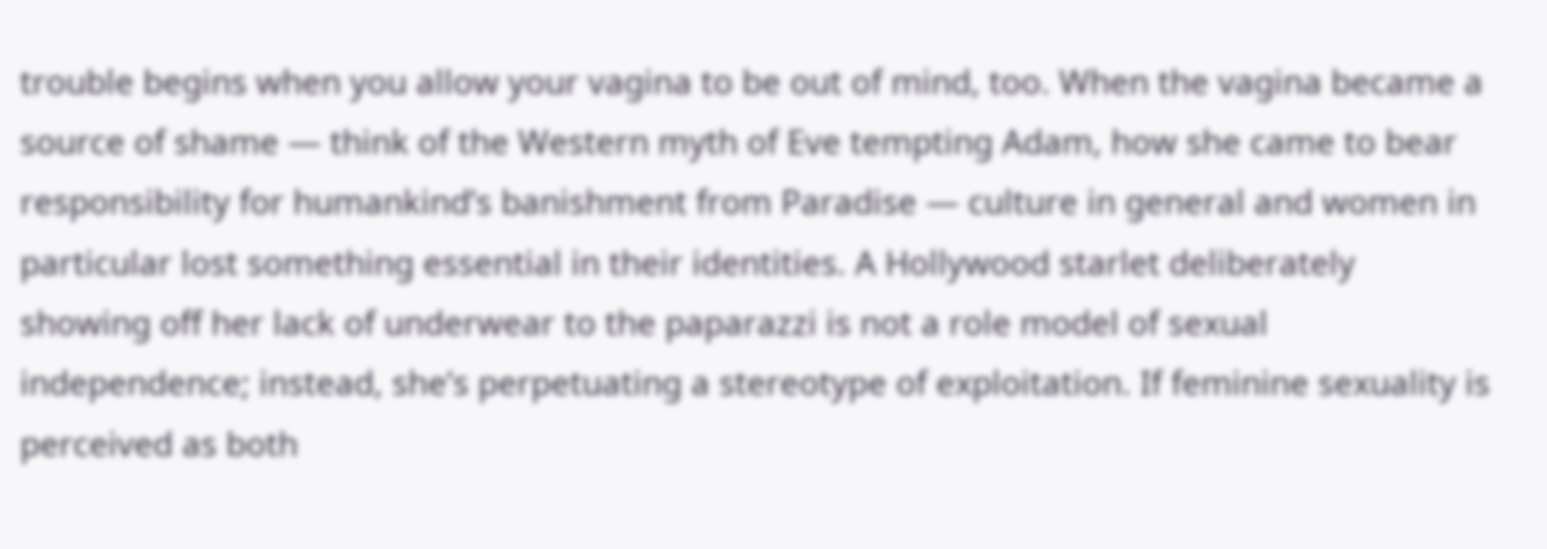trouble begins when you allow your vagina to be out of mind, too. When the vagina became a source of shame — think of the Western myth of Eve tempting Adam, how she came to bear responsibility for humankind’s banishment from Paradise — culture in general and women in particular lost something essential in their identities. A Hollywood starlet deliberately showing off her lack of underwear to the paparazzi is not a role model of sexual independence; instead, she’s perpetuating a stereotype of exploitation. If feminine sexuality is perceived as both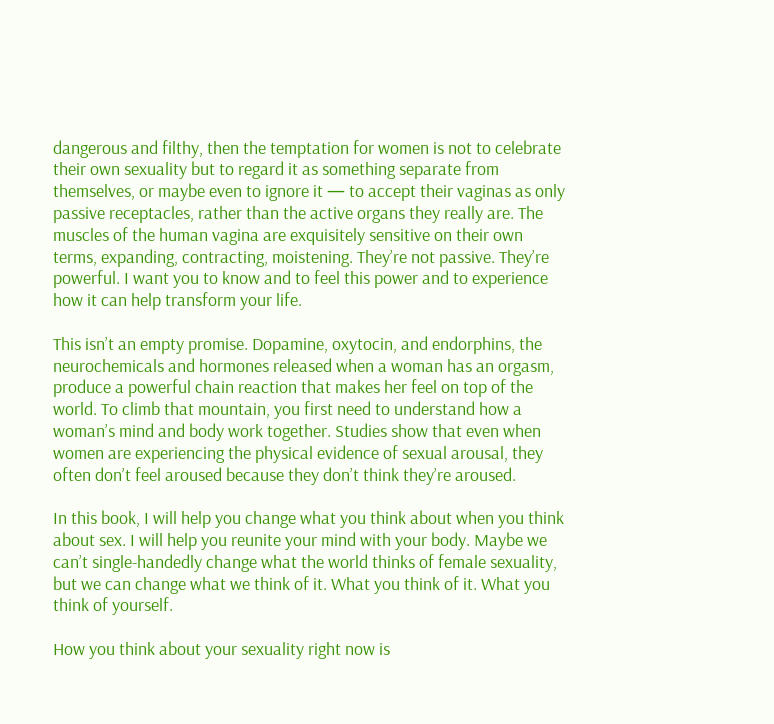dangerous and filthy, then the temptation for women is not to celebrate their own sexuality but to regard it as something separate from themselves, or maybe even to ignore it — to accept their vaginas as only passive receptacles, rather than the active organs they really are. The muscles of the human vagina are exquisitely sensitive on their own terms, expanding, contracting, moistening. They’re not passive. They’re powerful. I want you to know and to feel this power and to experience how it can help transform your life.

This isn’t an empty promise. Dopamine, oxytocin, and endorphins, the neurochemicals and hormones released when a woman has an orgasm, produce a powerful chain reaction that makes her feel on top of the world. To climb that mountain, you first need to understand how a woman’s mind and body work together. Studies show that even when women are experiencing the physical evidence of sexual arousal, they often don’t feel aroused because they don’t think they’re aroused.

In this book, I will help you change what you think about when you think about sex. I will help you reunite your mind with your body. Maybe we can’t single-handedly change what the world thinks of female sexuality, but we can change what we think of it. What you think of it. What you think of yourself.

How you think about your sexuality right now is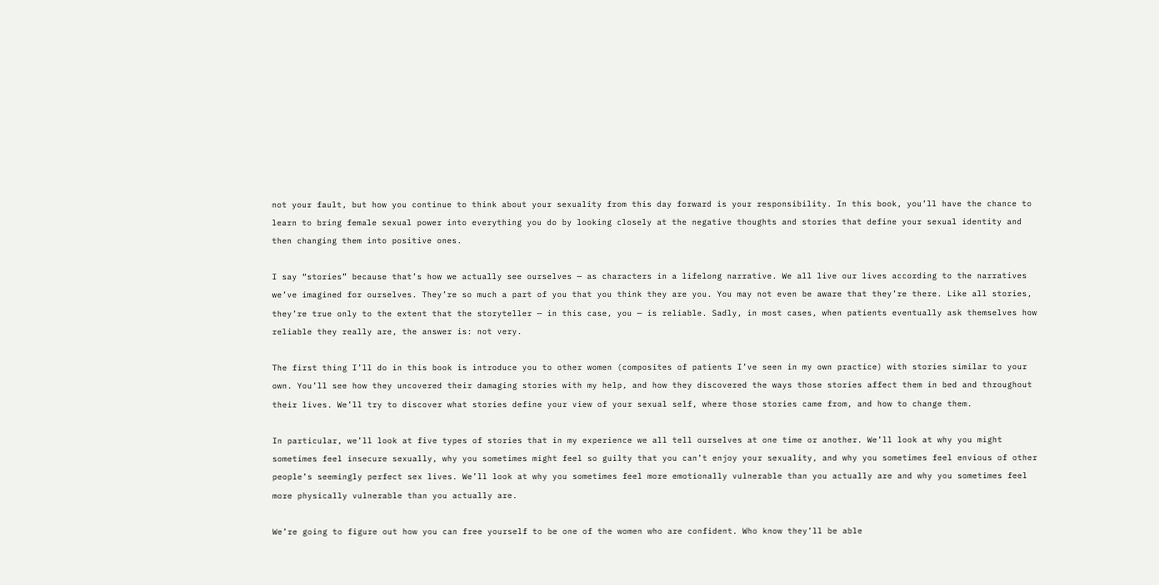not your fault, but how you continue to think about your sexuality from this day forward is your responsibility. In this book, you’ll have the chance to learn to bring female sexual power into everything you do by looking closely at the negative thoughts and stories that define your sexual identity and then changing them into positive ones.

I say “stories” because that’s how we actually see ourselves — as characters in a lifelong narrative. We all live our lives according to the narratives we’ve imagined for ourselves. They’re so much a part of you that you think they are you. You may not even be aware that they’re there. Like all stories, they’re true only to the extent that the storyteller — in this case, you — is reliable. Sadly, in most cases, when patients eventually ask themselves how reliable they really are, the answer is: not very.

The first thing I’ll do in this book is introduce you to other women (composites of patients I’ve seen in my own practice) with stories similar to your own. You’ll see how they uncovered their damaging stories with my help, and how they discovered the ways those stories affect them in bed and throughout their lives. We’ll try to discover what stories define your view of your sexual self, where those stories came from, and how to change them.

In particular, we’ll look at five types of stories that in my experience we all tell ourselves at one time or another. We’ll look at why you might sometimes feel insecure sexually, why you sometimes might feel so guilty that you can’t enjoy your sexuality, and why you sometimes feel envious of other people’s seemingly perfect sex lives. We’ll look at why you sometimes feel more emotionally vulnerable than you actually are and why you sometimes feel more physically vulnerable than you actually are.

We’re going to figure out how you can free yourself to be one of the women who are confident. Who know they’ll be able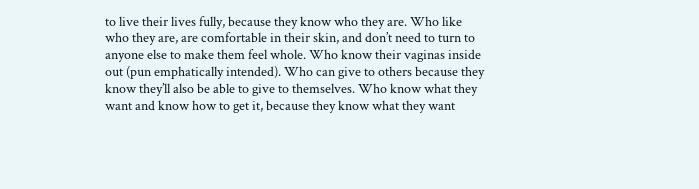to live their lives fully, because they know who they are. Who like who they are, are comfortable in their skin, and don’t need to turn to anyone else to make them feel whole. Who know their vaginas inside out (pun emphatically intended). Who can give to others because they know they’ll also be able to give to themselves. Who know what they want and know how to get it, because they know what they want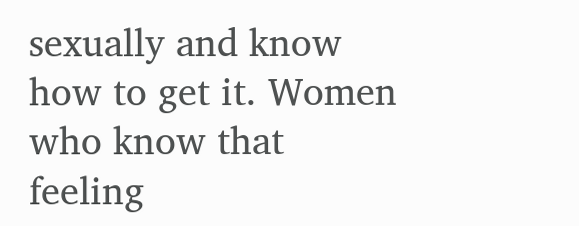sexually and know how to get it. Women who know that feeling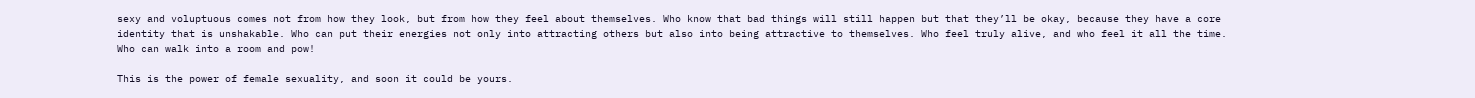sexy and voluptuous comes not from how they look, but from how they feel about themselves. Who know that bad things will still happen but that they’ll be okay, because they have a core identity that is unshakable. Who can put their energies not only into attracting others but also into being attractive to themselves. Who feel truly alive, and who feel it all the time. Who can walk into a room and pow!

This is the power of female sexuality, and soon it could be yours.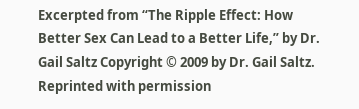Excerpted from “The Ripple Effect: How Better Sex Can Lead to a Better Life,” by Dr. Gail Saltz Copyright © 2009 by Dr. Gail Saltz. Reprinted with permission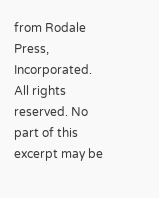from Rodale Press, Incorporated. All rights reserved. No part of this excerpt may be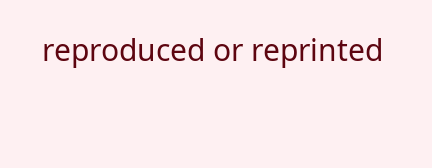reproduced or reprinted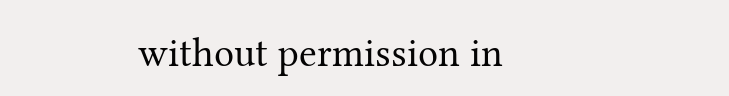without permission in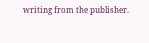writing from the publisher.